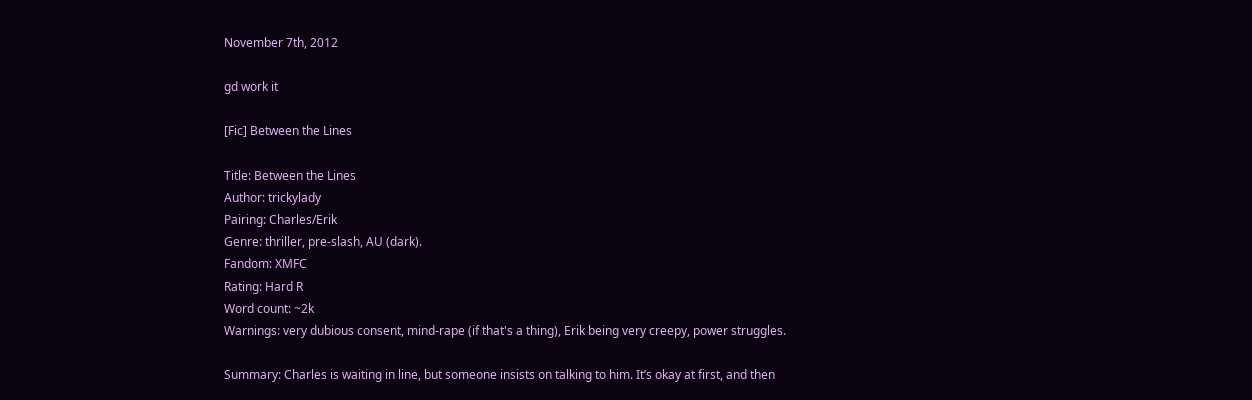November 7th, 2012

gd work it

[Fic] Between the Lines

Title: Between the Lines
Author: trickylady
Pairing: Charles/Erik
Genre: thriller, pre-slash, AU (dark).
Fandom: XMFC
Rating: Hard R
Word count: ~2k
Warnings: very dubious consent, mind-rape (if that's a thing), Erik being very creepy, power struggles.

Summary: Charles is waiting in line, but someone insists on talking to him. It’s okay at first, and then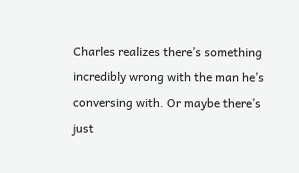Charles realizes there’s something incredibly wrong with the man he’s conversing with. Or maybe there’s just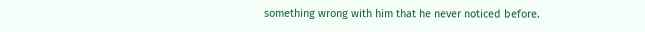something wrong with him that he never noticed before.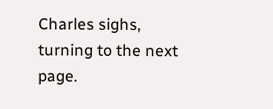Charles sighs, turning to the next page.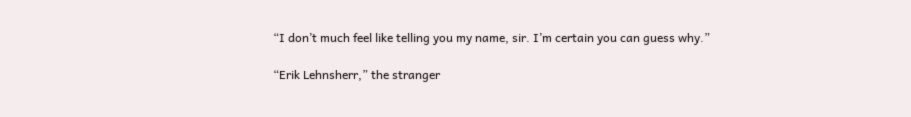“I don’t much feel like telling you my name, sir. I’m certain you can guess why.”

“Erik Lehnsherr,” the stranger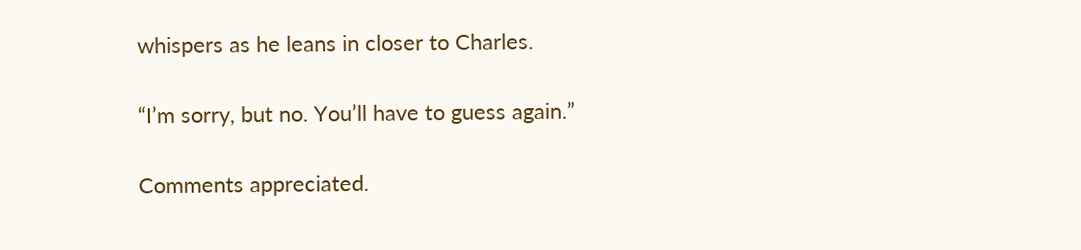whispers as he leans in closer to Charles.

“I’m sorry, but no. You’ll have to guess again.”

Comments appreciated.